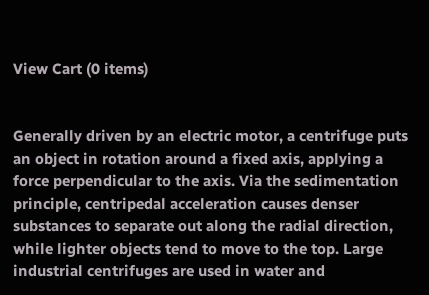View Cart (0 items)


Generally driven by an electric motor, a centrifuge puts an object in rotation around a fixed axis, applying a force perpendicular to the axis. Via the sedimentation principle, centripedal acceleration causes denser substances to separate out along the radial direction, while lighter objects tend to move to the top. Large industrial centrifuges are used in water and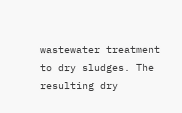wastewater treatment to dry sludges. The resulting dry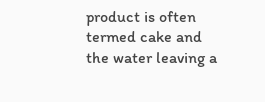product is often termed cake and the water leaving a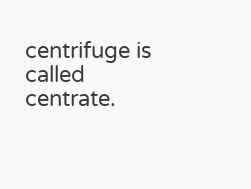centrifuge is called centrate.